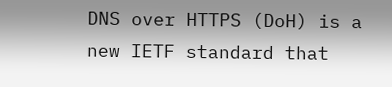DNS over HTTPS (DoH) is a new IETF standard that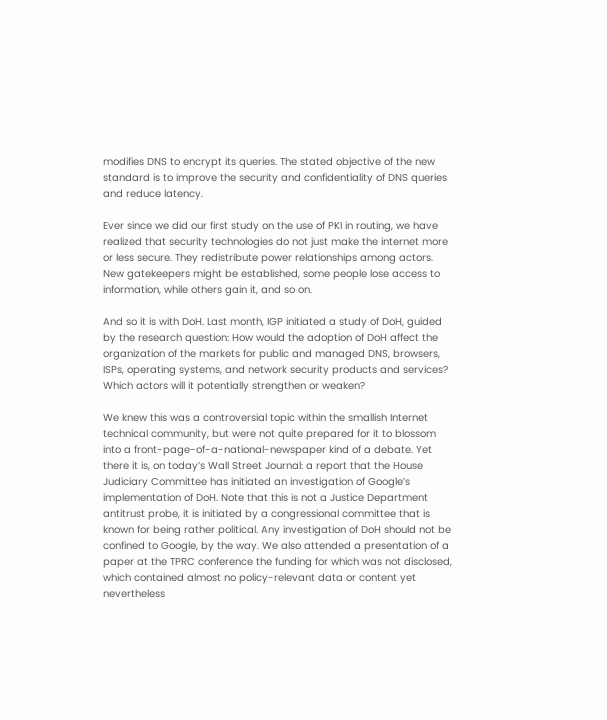modifies DNS to encrypt its queries. The stated objective of the new standard is to improve the security and confidentiality of DNS queries and reduce latency.

Ever since we did our first study on the use of PKI in routing, we have realized that security technologies do not just make the internet more or less secure. They redistribute power relationships among actors. New gatekeepers might be established, some people lose access to information, while others gain it, and so on.

And so it is with DoH. Last month, IGP initiated a study of DoH, guided by the research question: How would the adoption of DoH affect the organization of the markets for public and managed DNS, browsers, ISPs, operating systems, and network security products and services? Which actors will it potentially strengthen or weaken?

We knew this was a controversial topic within the smallish Internet technical community, but were not quite prepared for it to blossom into a front-page-of-a-national-newspaper kind of a debate. Yet there it is, on today’s Wall Street Journal: a report that the House Judiciary Committee has initiated an investigation of Google’s implementation of DoH. Note that this is not a Justice Department antitrust probe, it is initiated by a congressional committee that is known for being rather political. Any investigation of DoH should not be confined to Google, by the way. We also attended a presentation of a paper at the TPRC conference the funding for which was not disclosed, which contained almost no policy-relevant data or content yet nevertheless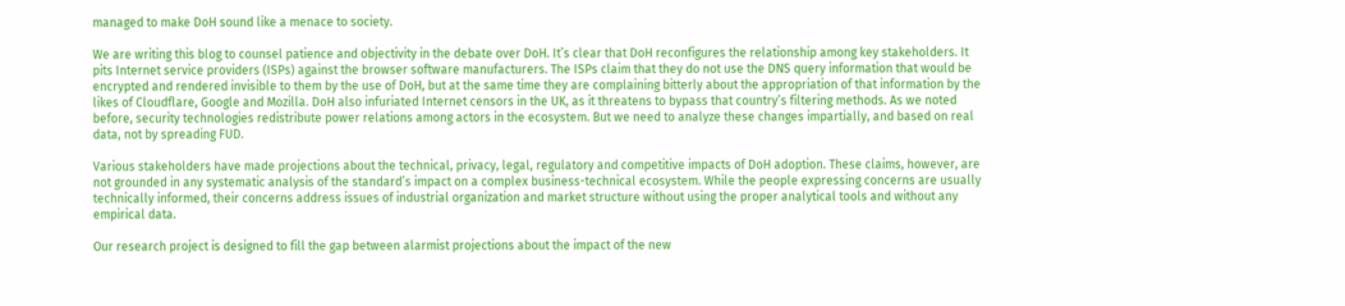managed to make DoH sound like a menace to society.

We are writing this blog to counsel patience and objectivity in the debate over DoH. It’s clear that DoH reconfigures the relationship among key stakeholders. It pits Internet service providers (ISPs) against the browser software manufacturers. The ISPs claim that they do not use the DNS query information that would be encrypted and rendered invisible to them by the use of DoH, but at the same time they are complaining bitterly about the appropriation of that information by the likes of Cloudflare, Google and Mozilla. DoH also infuriated Internet censors in the UK, as it threatens to bypass that country’s filtering methods. As we noted before, security technologies redistribute power relations among actors in the ecosystem. But we need to analyze these changes impartially, and based on real data, not by spreading FUD.

Various stakeholders have made projections about the technical, privacy, legal, regulatory and competitive impacts of DoH adoption. These claims, however, are not grounded in any systematic analysis of the standard’s impact on a complex business-technical ecosystem. While the people expressing concerns are usually technically informed, their concerns address issues of industrial organization and market structure without using the proper analytical tools and without any empirical data.

Our research project is designed to fill the gap between alarmist projections about the impact of the new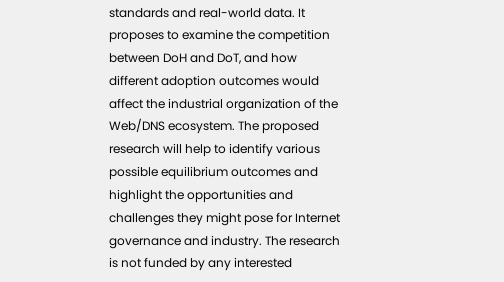standards and real-world data. It proposes to examine the competition between DoH and DoT, and how different adoption outcomes would affect the industrial organization of the Web/DNS ecosystem. The proposed research will help to identify various possible equilibrium outcomes and highlight the opportunities and challenges they might pose for Internet governance and industry. The research is not funded by any interested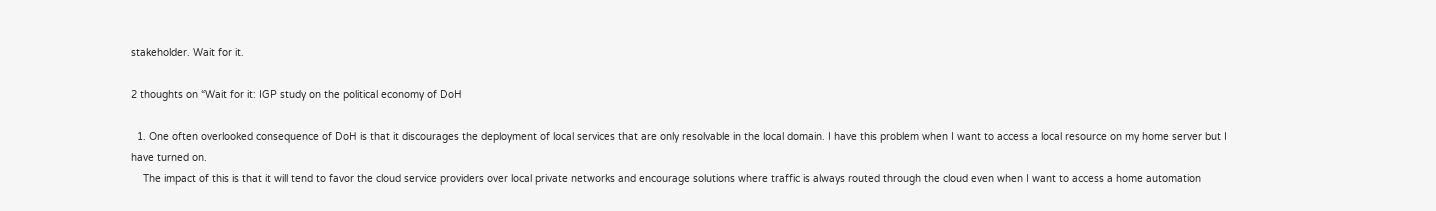stakeholder. Wait for it.

2 thoughts on “Wait for it: IGP study on the political economy of DoH

  1. One often overlooked consequence of DoH is that it discourages the deployment of local services that are only resolvable in the local domain. I have this problem when I want to access a local resource on my home server but I have turned on.
    The impact of this is that it will tend to favor the cloud service providers over local private networks and encourage solutions where traffic is always routed through the cloud even when I want to access a home automation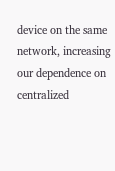device on the same network, increasing our dependence on centralized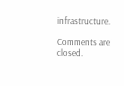infrastructure.

Comments are closed.